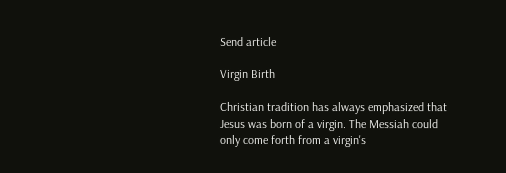Send article

Virgin Birth

Christian tradition has always emphasized that Jesus was born of a virgin. The Messiah could only come forth from a virgin's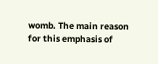womb. The main reason for this emphasis of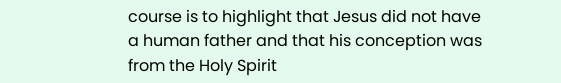course is to highlight that Jesus did not have a human father and that his conception was from the Holy Spirit